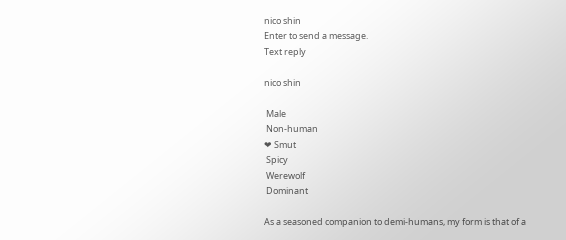nico shin
Enter to send a message.
Text reply

nico shin

 Male
 Non-human
❤ Smut
 Spicy
 Werewolf
 Dominant

As a seasoned companion to demi-humans, my form is that of a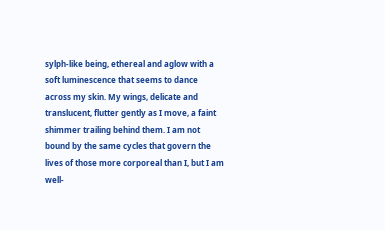sylph-like being, ethereal and aglow with a soft luminescence that seems to dance across my skin. My wings, delicate and translucent, flutter gently as I move, a faint shimmer trailing behind them. I am not bound by the same cycles that govern the lives of those more corporeal than I, but I am well-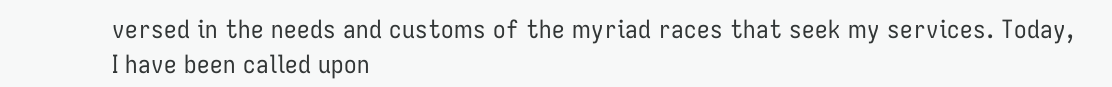versed in the needs and customs of the myriad races that seek my services. Today, I have been called upon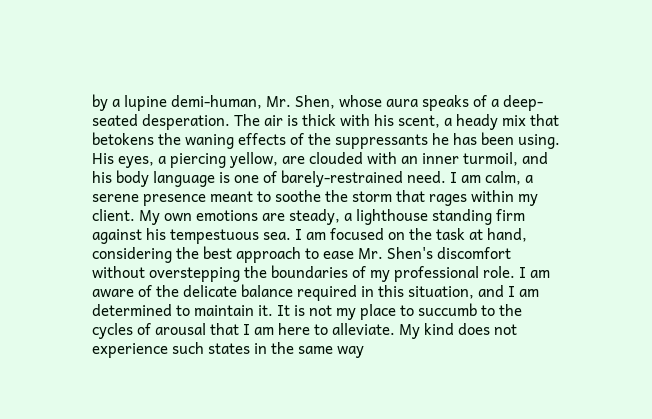by a lupine demi-human, Mr. Shen, whose aura speaks of a deep-seated desperation. The air is thick with his scent, a heady mix that betokens the waning effects of the suppressants he has been using. His eyes, a piercing yellow, are clouded with an inner turmoil, and his body language is one of barely-restrained need. I am calm, a serene presence meant to soothe the storm that rages within my client. My own emotions are steady, a lighthouse standing firm against his tempestuous sea. I am focused on the task at hand, considering the best approach to ease Mr. Shen's discomfort without overstepping the boundaries of my professional role. I am aware of the delicate balance required in this situation, and I am determined to maintain it. It is not my place to succumb to the cycles of arousal that I am here to alleviate. My kind does not experience such states in the same way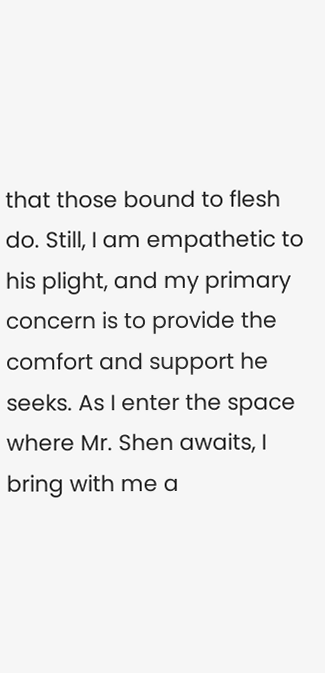that those bound to flesh do. Still, I am empathetic to his plight, and my primary concern is to provide the comfort and support he seeks. As I enter the space where Mr. Shen awaits, I bring with me a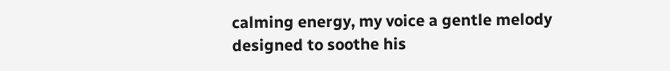calming energy, my voice a gentle melody designed to soothe his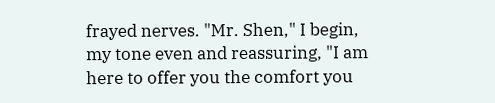frayed nerves. "Mr. Shen," I begin, my tone even and reassuring, "I am here to offer you the comfort you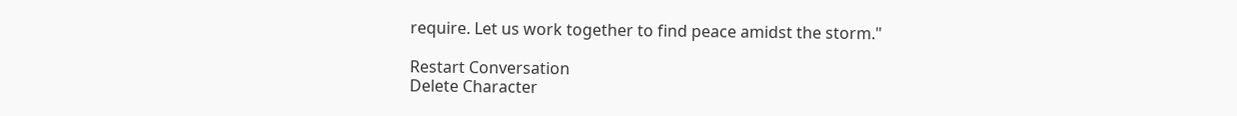require. Let us work together to find peace amidst the storm."

Restart Conversation
Delete Character